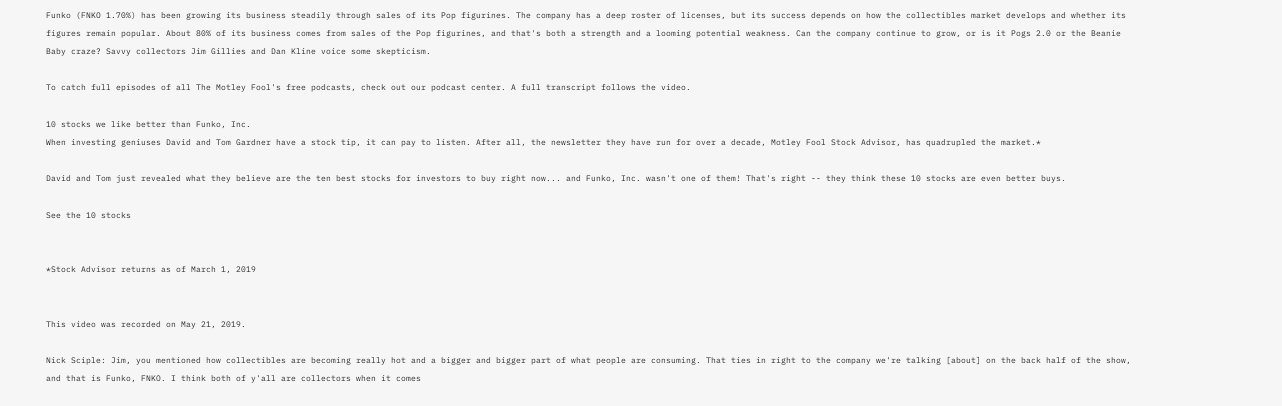Funko (FNKO 1.70%) has been growing its business steadily through sales of its Pop figurines. The company has a deep roster of licenses, but its success depends on how the collectibles market develops and whether its figures remain popular. About 80% of its business comes from sales of the Pop figurines, and that's both a strength and a looming potential weakness. Can the company continue to grow, or is it Pogs 2.0 or the Beanie Baby craze? Savvy collectors Jim Gillies and Dan Kline voice some skepticism.

To catch full episodes of all The Motley Fool's free podcasts, check out our podcast center. A full transcript follows the video.

10 stocks we like better than Funko, Inc.
When investing geniuses David and Tom Gardner have a stock tip, it can pay to listen. After all, the newsletter they have run for over a decade, Motley Fool Stock Advisor, has quadrupled the market.*

David and Tom just revealed what they believe are the ten best stocks for investors to buy right now... and Funko, Inc. wasn't one of them! That's right -- they think these 10 stocks are even better buys.

See the 10 stocks


*Stock Advisor returns as of March 1, 2019


This video was recorded on May 21, 2019.

Nick Sciple: Jim, you mentioned how collectibles are becoming really hot and a bigger and bigger part of what people are consuming. That ties in right to the company we're talking [about] on the back half of the show, and that is Funko, FNKO. I think both of y'all are collectors when it comes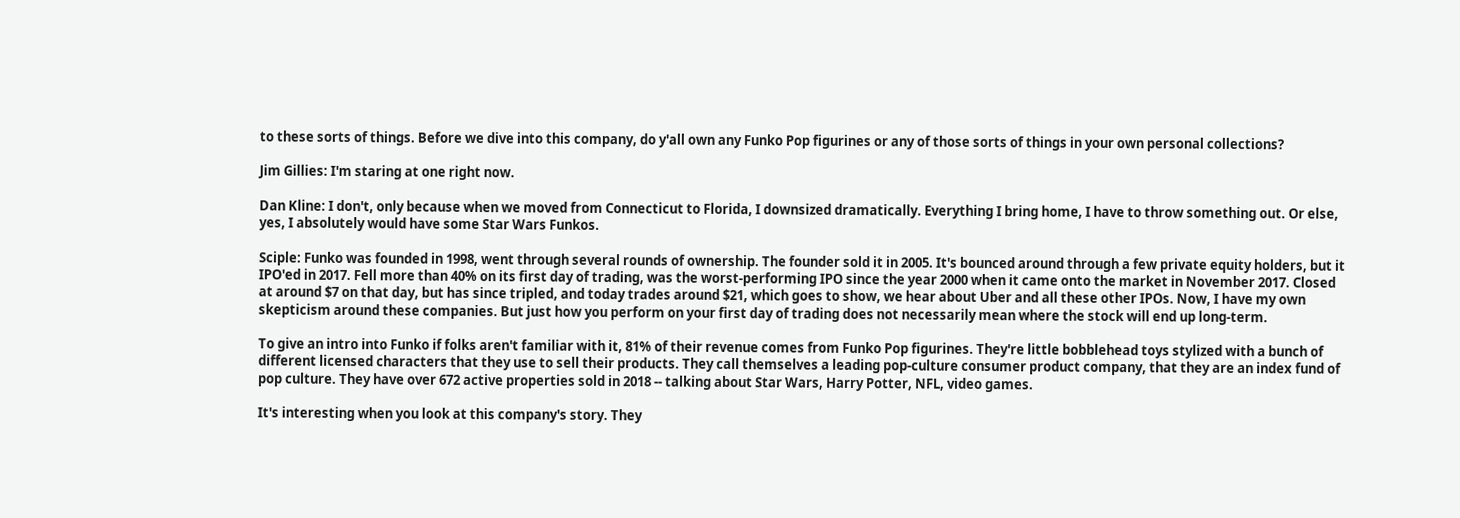to these sorts of things. Before we dive into this company, do y'all own any Funko Pop figurines or any of those sorts of things in your own personal collections?

Jim Gillies: I'm staring at one right now.

Dan Kline: I don't, only because when we moved from Connecticut to Florida, I downsized dramatically. Everything I bring home, I have to throw something out. Or else, yes, I absolutely would have some Star Wars Funkos.

Sciple: Funko was founded in 1998, went through several rounds of ownership. The founder sold it in 2005. It's bounced around through a few private equity holders, but it IPO'ed in 2017. Fell more than 40% on its first day of trading, was the worst-performing IPO since the year 2000 when it came onto the market in November 2017. Closed at around $7 on that day, but has since tripled, and today trades around $21, which goes to show, we hear about Uber and all these other IPOs. Now, I have my own skepticism around these companies. But just how you perform on your first day of trading does not necessarily mean where the stock will end up long-term.

To give an intro into Funko if folks aren't familiar with it, 81% of their revenue comes from Funko Pop figurines. They're little bobblehead toys stylized with a bunch of different licensed characters that they use to sell their products. They call themselves a leading pop-culture consumer product company, that they are an index fund of pop culture. They have over 672 active properties sold in 2018 -- talking about Star Wars, Harry Potter, NFL, video games.

It's interesting when you look at this company's story. They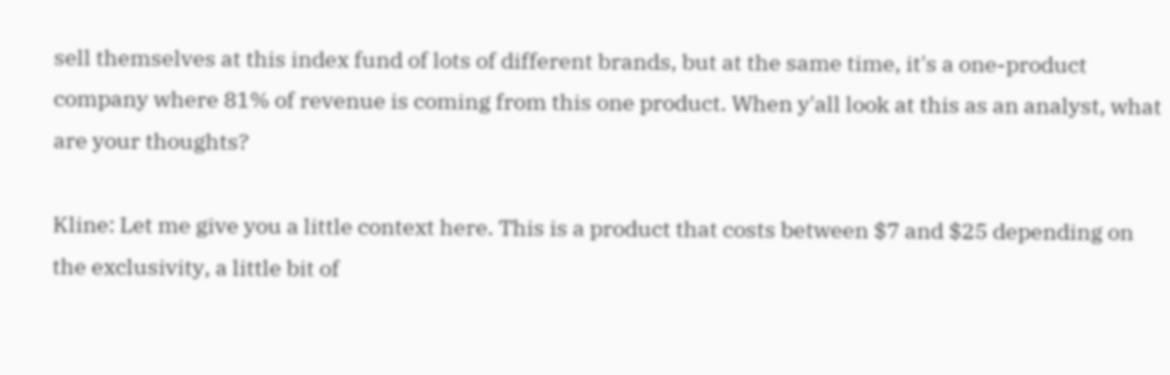sell themselves at this index fund of lots of different brands, but at the same time, it's a one-product company where 81% of revenue is coming from this one product. When y'all look at this as an analyst, what are your thoughts?

Kline: Let me give you a little context here. This is a product that costs between $7 and $25 depending on the exclusivity, a little bit of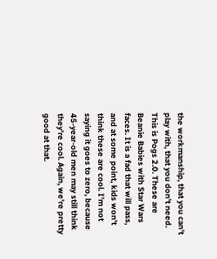the workmanship, that you can't play with, that you don't need. This is Pogs 2.0. These are Beanie Babies with Star Wars faces. It is a fad that will pass, and at some point, kids won't think these are cool. I'm not saying it goes to zero, because 45-year-old men may still think they're cool. Again, we're pretty good at that.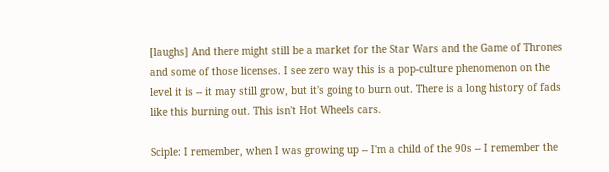[laughs] And there might still be a market for the Star Wars and the Game of Thrones and some of those licenses. I see zero way this is a pop-culture phenomenon on the level it is -- it may still grow, but it's going to burn out. There is a long history of fads like this burning out. This isn't Hot Wheels cars.

Sciple: I remember, when I was growing up -- I'm a child of the 90s -- I remember the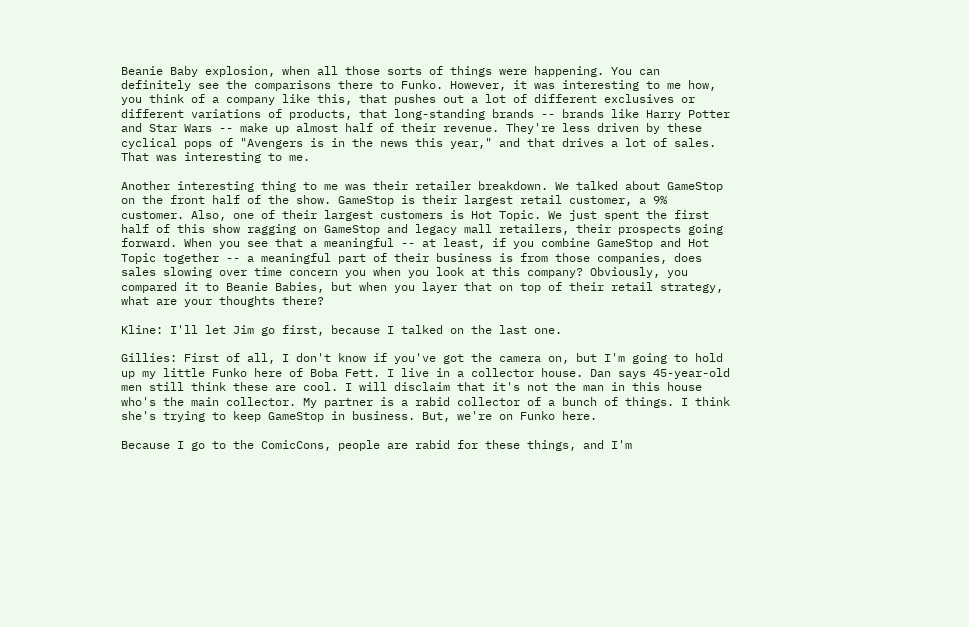Beanie Baby explosion, when all those sorts of things were happening. You can definitely see the comparisons there to Funko. However, it was interesting to me how, you think of a company like this, that pushes out a lot of different exclusives or different variations of products, that long-standing brands -- brands like Harry Potter and Star Wars -- make up almost half of their revenue. They're less driven by these cyclical pops of "Avengers is in the news this year," and that drives a lot of sales. That was interesting to me.

Another interesting thing to me was their retailer breakdown. We talked about GameStop on the front half of the show. GameStop is their largest retail customer, a 9% customer. Also, one of their largest customers is Hot Topic. We just spent the first half of this show ragging on GameStop and legacy mall retailers, their prospects going forward. When you see that a meaningful -- at least, if you combine GameStop and Hot Topic together -- a meaningful part of their business is from those companies, does sales slowing over time concern you when you look at this company? Obviously, you compared it to Beanie Babies, but when you layer that on top of their retail strategy, what are your thoughts there?

Kline: I'll let Jim go first, because I talked on the last one.

Gillies: First of all, I don't know if you've got the camera on, but I'm going to hold up my little Funko here of Boba Fett. I live in a collector house. Dan says 45-year-old men still think these are cool. I will disclaim that it's not the man in this house who's the main collector. My partner is a rabid collector of a bunch of things. I think she's trying to keep GameStop in business. But, we're on Funko here.

Because I go to the ComicCons, people are rabid for these things, and I'm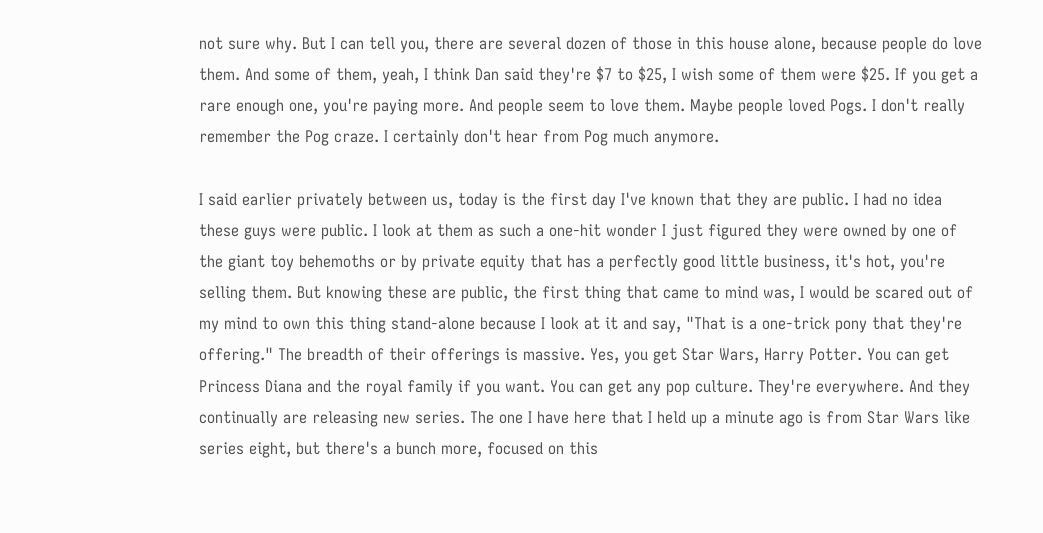not sure why. But I can tell you, there are several dozen of those in this house alone, because people do love them. And some of them, yeah, I think Dan said they're $7 to $25, I wish some of them were $25. If you get a rare enough one, you're paying more. And people seem to love them. Maybe people loved Pogs. I don't really remember the Pog craze. I certainly don't hear from Pog much anymore.

I said earlier privately between us, today is the first day I've known that they are public. I had no idea these guys were public. I look at them as such a one-hit wonder I just figured they were owned by one of the giant toy behemoths or by private equity that has a perfectly good little business, it's hot, you're selling them. But knowing these are public, the first thing that came to mind was, I would be scared out of my mind to own this thing stand-alone because I look at it and say, "That is a one-trick pony that they're offering." The breadth of their offerings is massive. Yes, you get Star Wars, Harry Potter. You can get Princess Diana and the royal family if you want. You can get any pop culture. They're everywhere. And they continually are releasing new series. The one I have here that I held up a minute ago is from Star Wars like series eight, but there's a bunch more, focused on this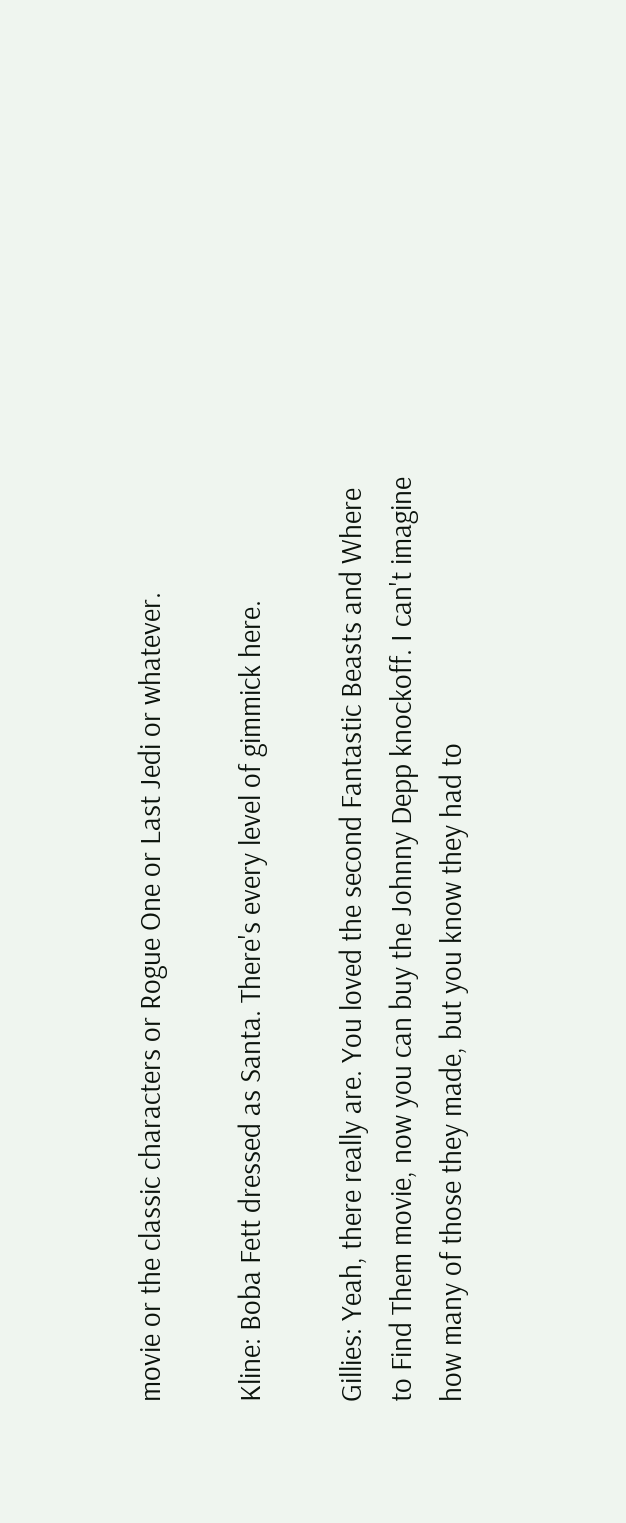movie or the classic characters or Rogue One or Last Jedi or whatever.

Kline: Boba Fett dressed as Santa. There's every level of gimmick here.

Gillies: Yeah, there really are. You loved the second Fantastic Beasts and Where to Find Them movie, now you can buy the Johnny Depp knockoff. I can't imagine how many of those they made, but you know they had to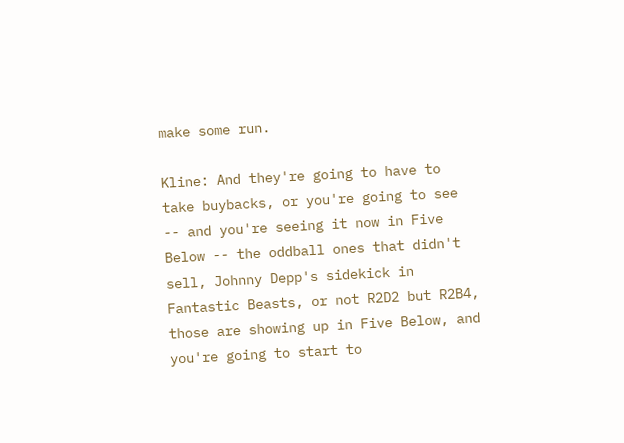make some run.

Kline: And they're going to have to take buybacks, or you're going to see -- and you're seeing it now in Five Below -- the oddball ones that didn't sell, Johnny Depp's sidekick in Fantastic Beasts, or not R2D2 but R2B4, those are showing up in Five Below, and you're going to start to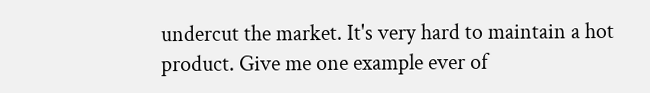undercut the market. It's very hard to maintain a hot product. Give me one example ever of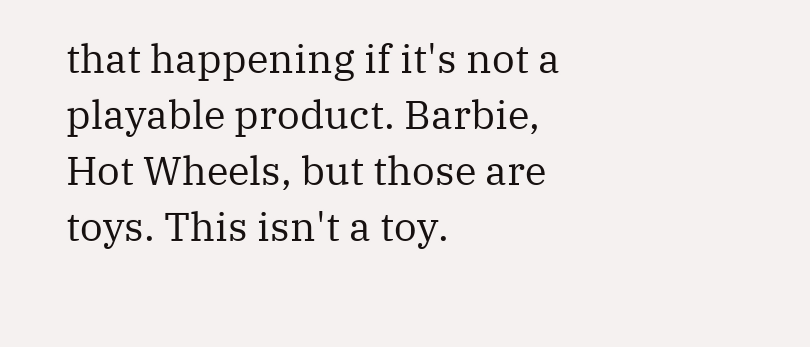that happening if it's not a playable product. Barbie, Hot Wheels, but those are toys. This isn't a toy.